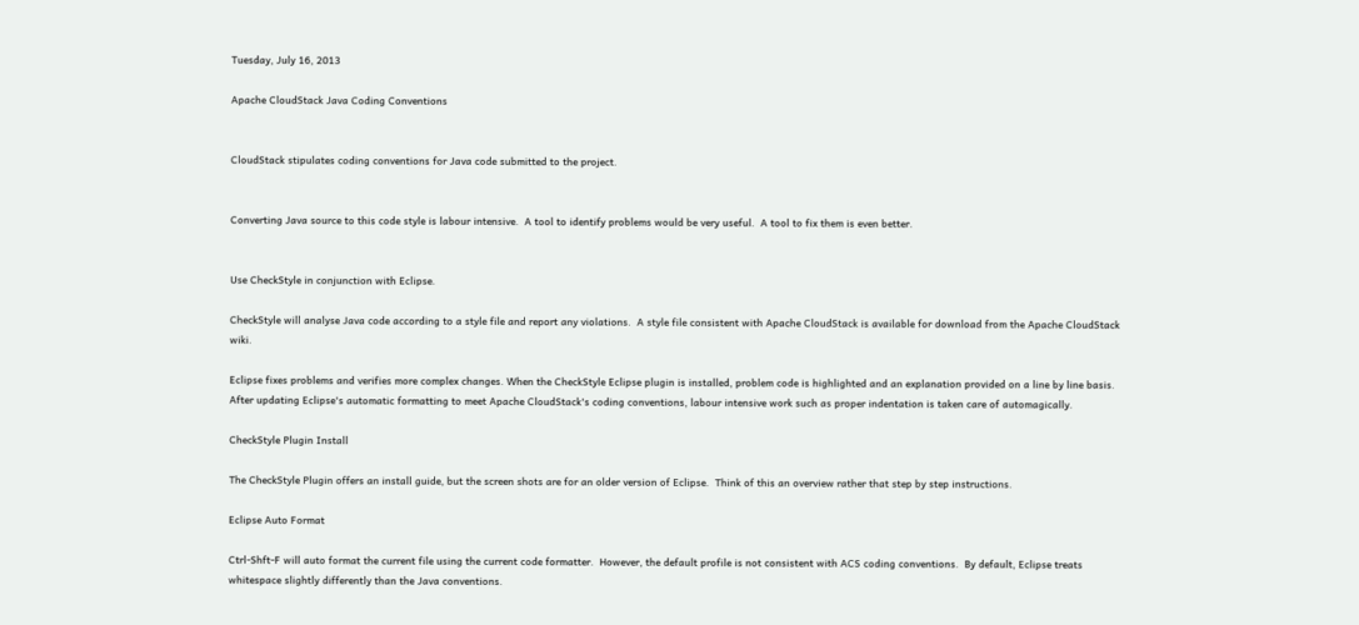Tuesday, July 16, 2013

Apache CloudStack Java Coding Conventions


CloudStack stipulates coding conventions for Java code submitted to the project.


Converting Java source to this code style is labour intensive.  A tool to identify problems would be very useful.  A tool to fix them is even better.


Use CheckStyle in conjunction with Eclipse.

CheckStyle will analyse Java code according to a style file and report any violations.  A style file consistent with Apache CloudStack is available for download from the Apache CloudStack wiki.

Eclipse fixes problems and verifies more complex changes. When the CheckStyle Eclipse plugin is installed, problem code is highlighted and an explanation provided on a line by line basis.  After updating Eclipse's automatic formatting to meet Apache CloudStack's coding conventions, labour intensive work such as proper indentation is taken care of automagically.

CheckStyle Plugin Install

The CheckStyle Plugin offers an install guide, but the screen shots are for an older version of Eclipse.  Think of this an overview rather that step by step instructions.

Eclipse Auto Format

Ctrl-Shft-F will auto format the current file using the current code formatter.  However, the default profile is not consistent with ACS coding conventions.  By default, Eclipse treats whitespace slightly differently than the Java conventions.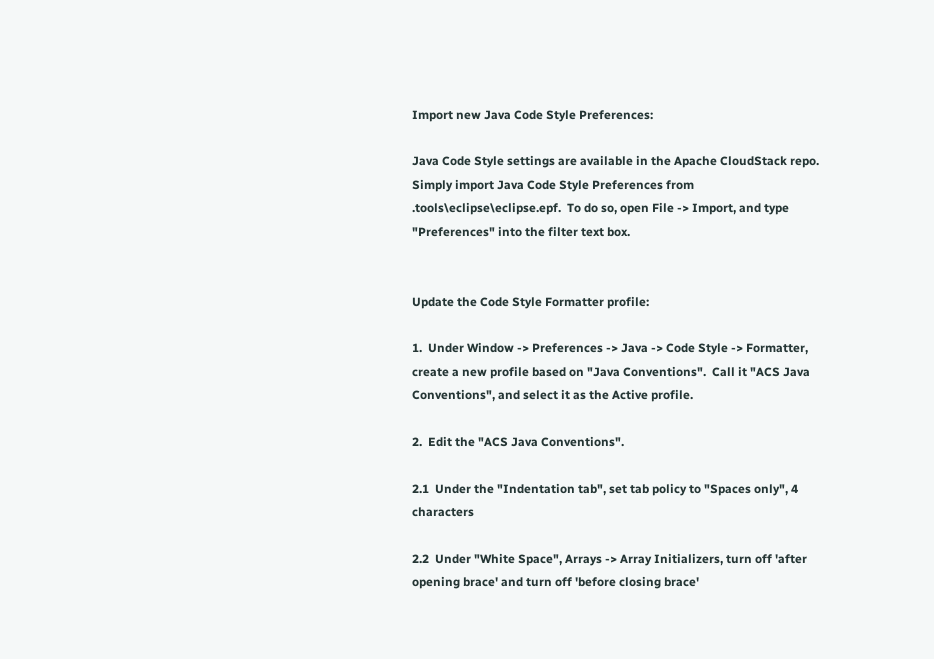Import new Java Code Style Preferences:

Java Code Style settings are available in the Apache CloudStack repo.  Simply import Java Code Style Preferences from .tools\eclipse\eclipse.epf.  To do so, open File -> Import, and type "Preferences" into the filter text box.


Update the Code Style Formatter profile:

1.  Under Window -> Preferences -> Java -> Code Style -> Formatter, create a new profile based on "Java Conventions".  Call it "ACS Java Conventions", and select it as the Active profile.

2.  Edit the "ACS Java Conventions".

2.1  Under the "Indentation tab", set tab policy to "Spaces only", 4 characters

2.2  Under "White Space", Arrays -> Array Initializers, turn off 'after opening brace' and turn off 'before closing brace'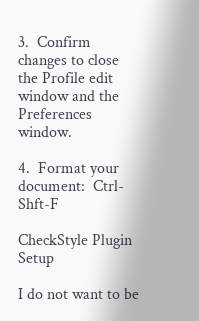3.  Confirm changes to close the Profile edit window and the Preferences window.

4.  Format your document:  Ctrl-Shft-F

CheckStyle Plugin Setup

I do not want to be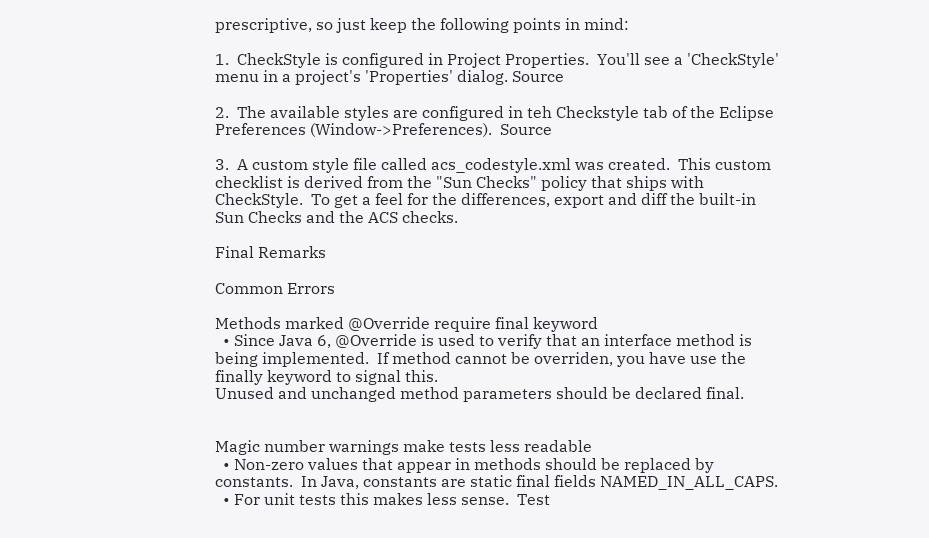prescriptive, so just keep the following points in mind:

1.  CheckStyle is configured in Project Properties.  You'll see a 'CheckStyle' menu in a project's 'Properties' dialog. Source

2.  The available styles are configured in teh Checkstyle tab of the Eclipse Preferences (Window->Preferences).  Source

3.  A custom style file called acs_codestyle.xml was created.  This custom checklist is derived from the "Sun Checks" policy that ships with CheckStyle.  To get a feel for the differences, export and diff the built-in Sun Checks and the ACS checks.

Final Remarks

Common Errors

Methods marked @Override require final keyword
  • Since Java 6, @Override is used to verify that an interface method is being implemented.  If method cannot be overriden, you have use the finally keyword to signal this.
Unused and unchanged method parameters should be declared final.


Magic number warnings make tests less readable
  • Non-zero values that appear in methods should be replaced by constants.  In Java, constants are static final fields NAMED_IN_ALL_CAPS.
  • For unit tests this makes less sense.  Test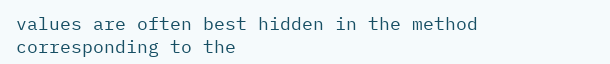values are often best hidden in the method corresponding to the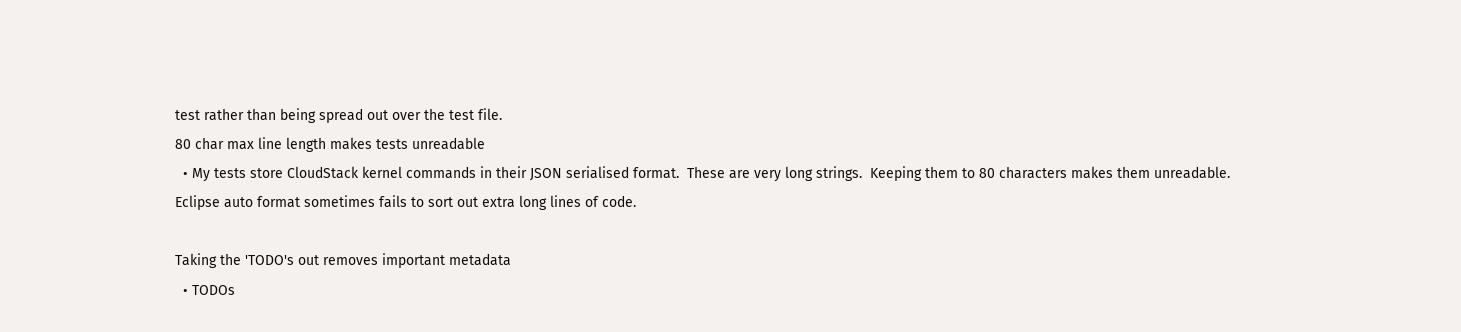test rather than being spread out over the test file.
80 char max line length makes tests unreadable
  • My tests store CloudStack kernel commands in their JSON serialised format.  These are very long strings.  Keeping them to 80 characters makes them unreadable.
Eclipse auto format sometimes fails to sort out extra long lines of code.

Taking the 'TODO's out removes important metadata
  • TODOs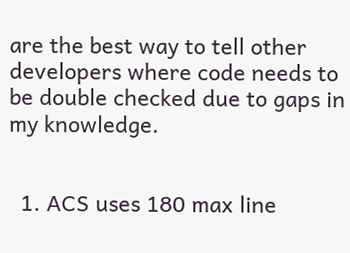are the best way to tell other developers where code needs to be double checked due to gaps in my knowledge.


  1. ACS uses 180 max line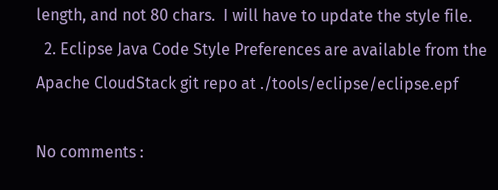length, and not 80 chars.  I will have to update the style file.
  2. Eclipse Java Code Style Preferences are available from the Apache CloudStack git repo at ./tools/eclipse/eclipse.epf

No comments :